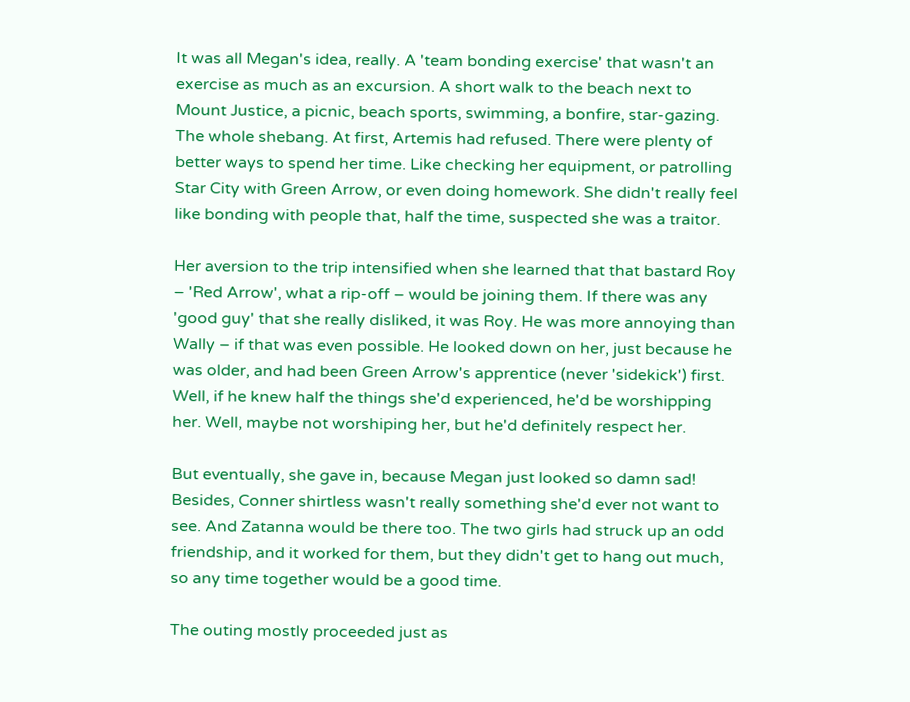It was all Megan's idea, really. A 'team bonding exercise' that wasn't an exercise as much as an excursion. A short walk to the beach next to Mount Justice, a picnic, beach sports, swimming, a bonfire, star-gazing. The whole shebang. At first, Artemis had refused. There were plenty of better ways to spend her time. Like checking her equipment, or patrolling Star City with Green Arrow, or even doing homework. She didn't really feel like bonding with people that, half the time, suspected she was a traitor.

Her aversion to the trip intensified when she learned that that bastard Roy – 'Red Arrow', what a rip-off – would be joining them. If there was any 'good guy' that she really disliked, it was Roy. He was more annoying than Wally – if that was even possible. He looked down on her, just because he was older, and had been Green Arrow's apprentice (never 'sidekick') first. Well, if he knew half the things she'd experienced, he'd be worshipping her. Well, maybe not worshiping her, but he'd definitely respect her.

But eventually, she gave in, because Megan just looked so damn sad! Besides, Conner shirtless wasn't really something she'd ever not want to see. And Zatanna would be there too. The two girls had struck up an odd friendship, and it worked for them, but they didn't get to hang out much, so any time together would be a good time.

The outing mostly proceeded just as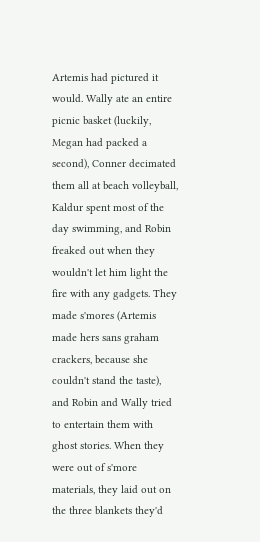Artemis had pictured it would. Wally ate an entire picnic basket (luckily, Megan had packed a second), Conner decimated them all at beach volleyball, Kaldur spent most of the day swimming, and Robin freaked out when they wouldn't let him light the fire with any gadgets. They made s'mores (Artemis made hers sans graham crackers, because she couldn't stand the taste), and Robin and Wally tried to entertain them with ghost stories. When they were out of s'more materials, they laid out on the three blankets they'd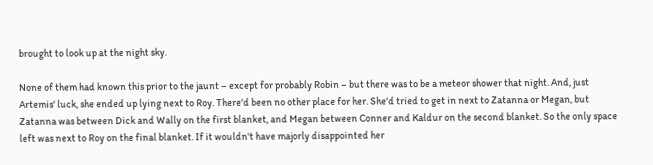brought to look up at the night sky.

None of them had known this prior to the jaunt – except for probably Robin – but there was to be a meteor shower that night. And, just Artemis' luck, she ended up lying next to Roy. There'd been no other place for her. She'd tried to get in next to Zatanna or Megan, but Zatanna was between Dick and Wally on the first blanket, and Megan between Conner and Kaldur on the second blanket. So the only space left was next to Roy on the final blanket. If it wouldn't have majorly disappointed her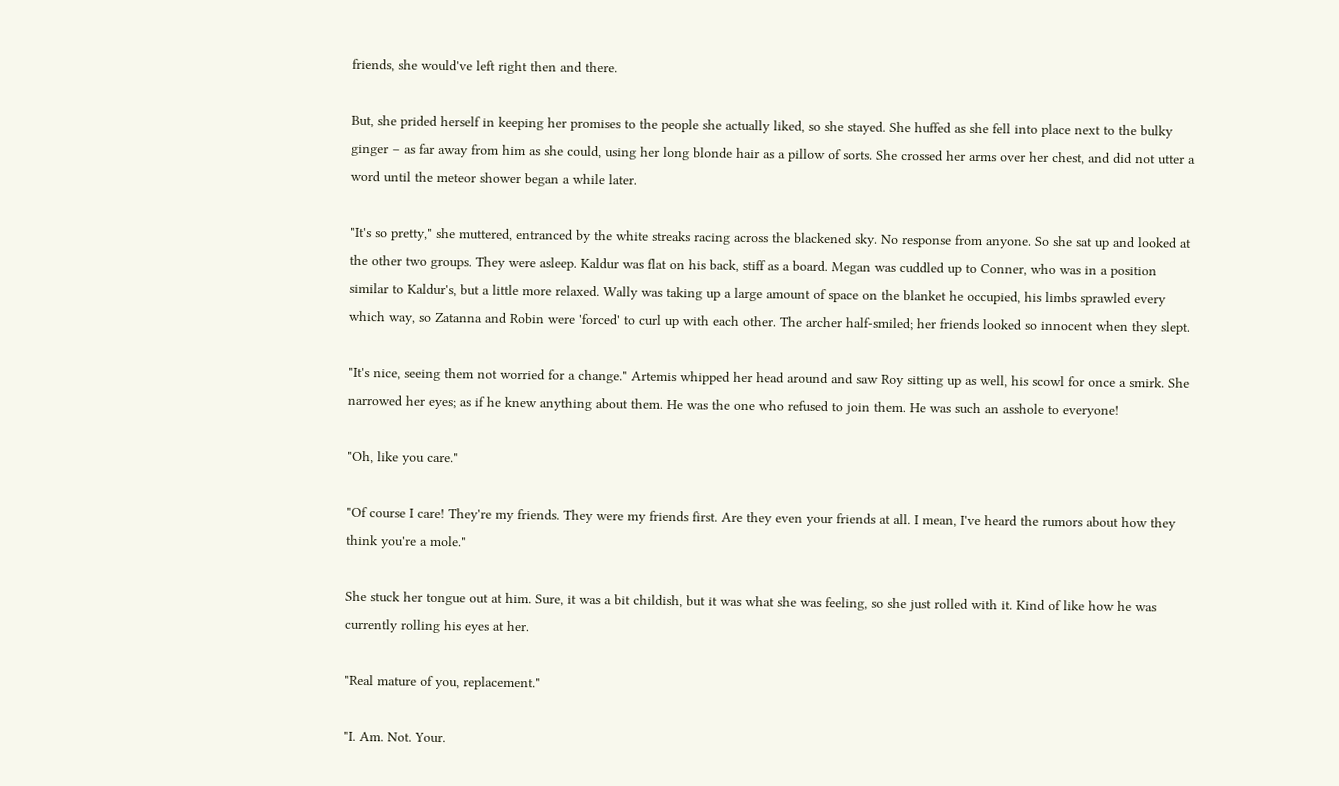friends, she would've left right then and there.

But, she prided herself in keeping her promises to the people she actually liked, so she stayed. She huffed as she fell into place next to the bulky ginger – as far away from him as she could, using her long blonde hair as a pillow of sorts. She crossed her arms over her chest, and did not utter a word until the meteor shower began a while later.

"It's so pretty," she muttered, entranced by the white streaks racing across the blackened sky. No response from anyone. So she sat up and looked at the other two groups. They were asleep. Kaldur was flat on his back, stiff as a board. Megan was cuddled up to Conner, who was in a position similar to Kaldur's, but a little more relaxed. Wally was taking up a large amount of space on the blanket he occupied, his limbs sprawled every which way, so Zatanna and Robin were 'forced' to curl up with each other. The archer half-smiled; her friends looked so innocent when they slept.

"It's nice, seeing them not worried for a change." Artemis whipped her head around and saw Roy sitting up as well, his scowl for once a smirk. She narrowed her eyes; as if he knew anything about them. He was the one who refused to join them. He was such an asshole to everyone!

"Oh, like you care."

"Of course I care! They're my friends. They were my friends first. Are they even your friends at all. I mean, I've heard the rumors about how they think you're a mole."

She stuck her tongue out at him. Sure, it was a bit childish, but it was what she was feeling, so she just rolled with it. Kind of like how he was currently rolling his eyes at her.

"Real mature of you, replacement."

"I. Am. Not. Your.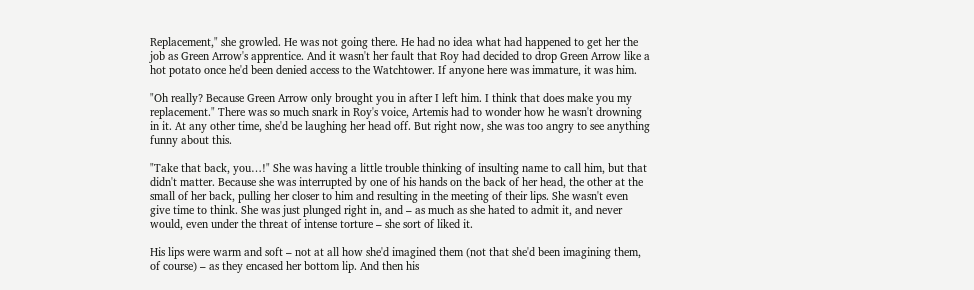Replacement," she growled. He was not going there. He had no idea what had happened to get her the job as Green Arrow's apprentice. And it wasn't her fault that Roy had decided to drop Green Arrow like a hot potato once he'd been denied access to the Watchtower. If anyone here was immature, it was him.

"Oh really? Because Green Arrow only brought you in after I left him. I think that does make you my replacement." There was so much snark in Roy's voice, Artemis had to wonder how he wasn't drowning in it. At any other time, she'd be laughing her head off. But right now, she was too angry to see anything funny about this.

"Take that back, you…!" She was having a little trouble thinking of insulting name to call him, but that didn't matter. Because she was interrupted by one of his hands on the back of her head, the other at the small of her back, pulling her closer to him and resulting in the meeting of their lips. She wasn't even give time to think. She was just plunged right in, and – as much as she hated to admit it, and never would, even under the threat of intense torture – she sort of liked it.

His lips were warm and soft – not at all how she'd imagined them (not that she'd been imagining them, of course) – as they encased her bottom lip. And then his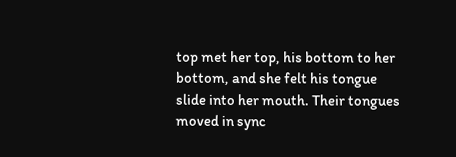top met her top, his bottom to her bottom, and she felt his tongue slide into her mouth. Their tongues moved in sync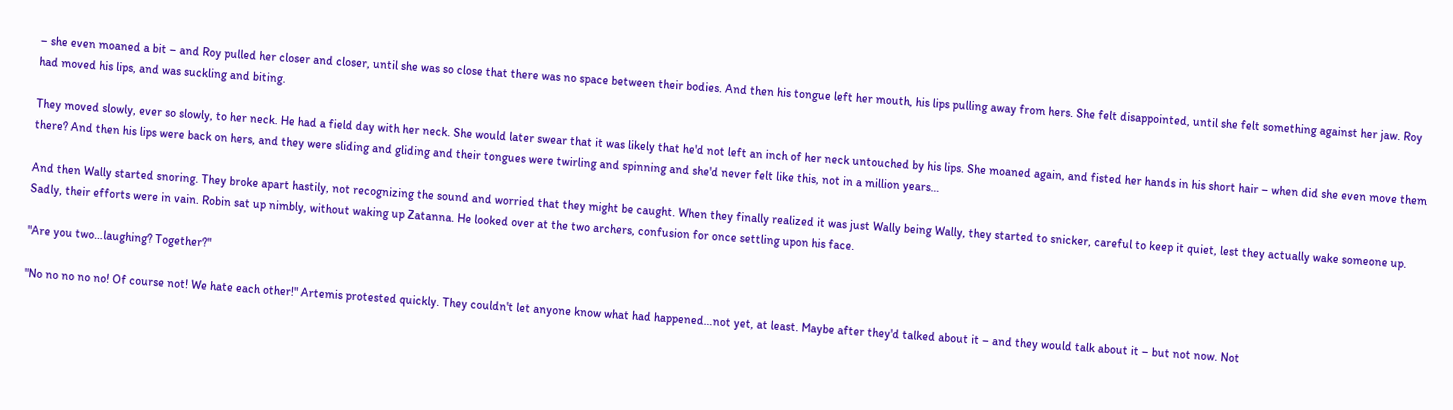– she even moaned a bit – and Roy pulled her closer and closer, until she was so close that there was no space between their bodies. And then his tongue left her mouth, his lips pulling away from hers. She felt disappointed, until she felt something against her jaw. Roy had moved his lips, and was suckling and biting.

They moved slowly, ever so slowly, to her neck. He had a field day with her neck. She would later swear that it was likely that he'd not left an inch of her neck untouched by his lips. She moaned again, and fisted her hands in his short hair – when did she even move them there? And then his lips were back on hers, and they were sliding and gliding and their tongues were twirling and spinning and she'd never felt like this, not in a million years…

And then Wally started snoring. They broke apart hastily, not recognizing the sound and worried that they might be caught. When they finally realized it was just Wally being Wally, they started to snicker, careful to keep it quiet, lest they actually wake someone up. Sadly, their efforts were in vain. Robin sat up nimbly, without waking up Zatanna. He looked over at the two archers, confusion for once settling upon his face.

"Are you two…laughing? Together?"

"No no no no no! Of course not! We hate each other!" Artemis protested quickly. They couldn't let anyone know what had happened…not yet, at least. Maybe after they'd talked about it – and they would talk about it – but not now. Not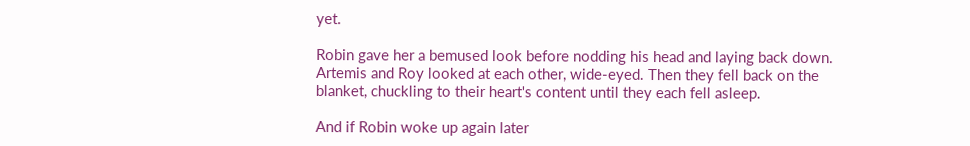yet.

Robin gave her a bemused look before nodding his head and laying back down. Artemis and Roy looked at each other, wide-eyed. Then they fell back on the blanket, chuckling to their heart's content until they each fell asleep.

And if Robin woke up again later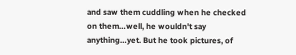and saw them cuddling when he checked on them…well, he wouldn't say anything…yet. But he took pictures, of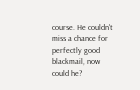course. He couldn't miss a chance for perfectly good blackmail, now could he?